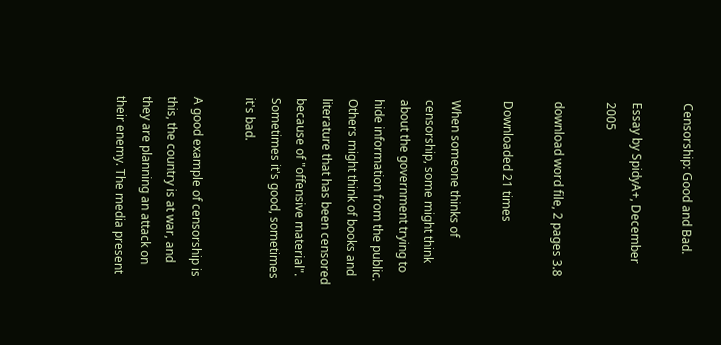Censorship: Good and Bad.

Essay by SpidyA+, December 2005

download word file, 2 pages 3.8

Downloaded 21 times

When someone thinks of censorship, some might think about the government trying to hide information from the public. Others might think of books and literature that has been censored because of "offensive material". Sometimes it's good, sometimes it's bad.

A good example of censorship is this, the country is at war, and they are planning an attack on their enemy. The media present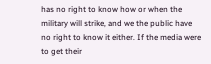has no right to know how or when the military will strike, and we the public have no right to know it either. If the media were to get their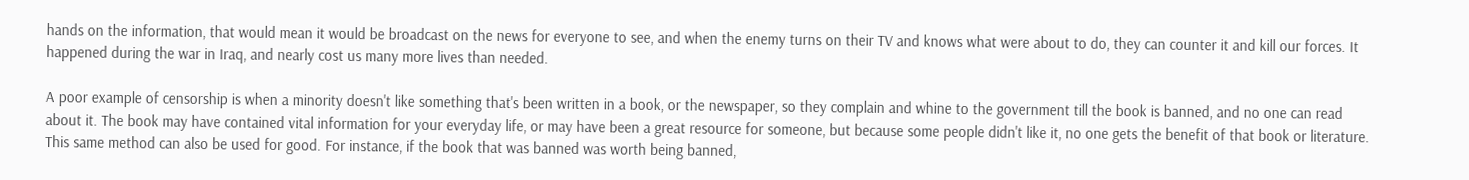hands on the information, that would mean it would be broadcast on the news for everyone to see, and when the enemy turns on their TV and knows what were about to do, they can counter it and kill our forces. It happened during the war in Iraq, and nearly cost us many more lives than needed.

A poor example of censorship is when a minority doesn't like something that's been written in a book, or the newspaper, so they complain and whine to the government till the book is banned, and no one can read about it. The book may have contained vital information for your everyday life, or may have been a great resource for someone, but because some people didn't like it, no one gets the benefit of that book or literature. This same method can also be used for good. For instance, if the book that was banned was worth being banned,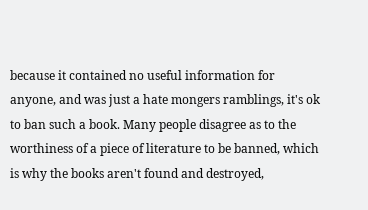because it contained no useful information for anyone, and was just a hate mongers ramblings, it's ok to ban such a book. Many people disagree as to the worthiness of a piece of literature to be banned, which is why the books aren't found and destroyed,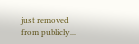just removed from publicly...